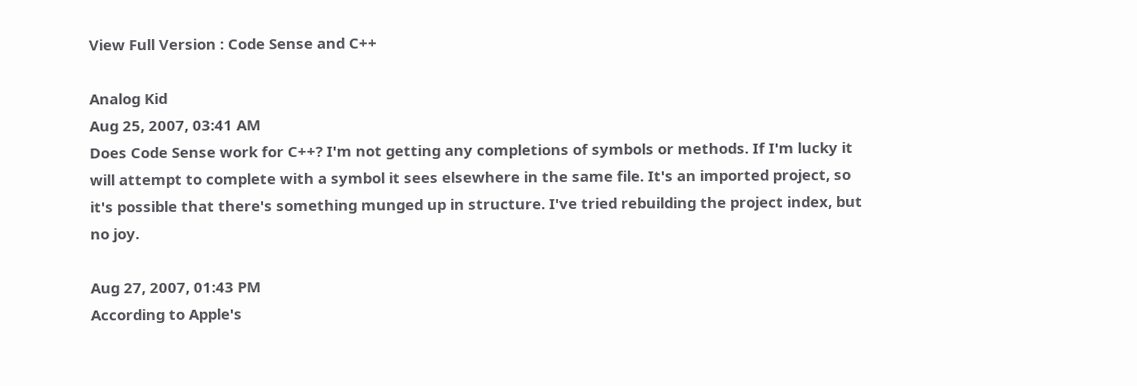View Full Version : Code Sense and C++

Analog Kid
Aug 25, 2007, 03:41 AM
Does Code Sense work for C++? I'm not getting any completions of symbols or methods. If I'm lucky it will attempt to complete with a symbol it sees elsewhere in the same file. It's an imported project, so it's possible that there's something munged up in structure. I've tried rebuilding the project index, but no joy.

Aug 27, 2007, 01:43 PM
According to Apple's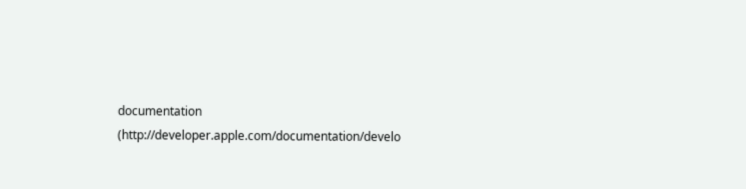documentation (http://developer.apple.com/documentation/develo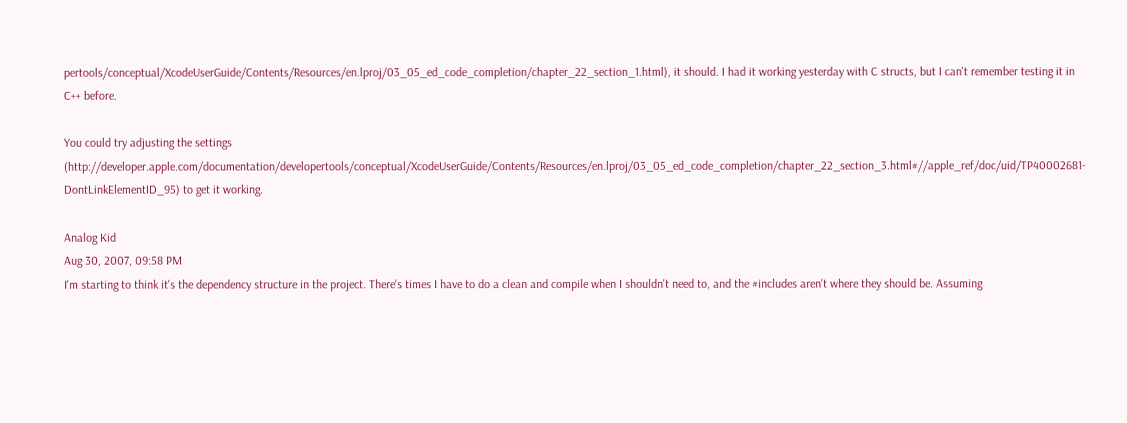pertools/conceptual/XcodeUserGuide/Contents/Resources/en.lproj/03_05_ed_code_completion/chapter_22_section_1.html), it should. I had it working yesterday with C structs, but I can't remember testing it in C++ before.

You could try adjusting the settings (http://developer.apple.com/documentation/developertools/conceptual/XcodeUserGuide/Contents/Resources/en.lproj/03_05_ed_code_completion/chapter_22_section_3.html#//apple_ref/doc/uid/TP40002681-DontLinkElementID_95) to get it working.

Analog Kid
Aug 30, 2007, 09:58 PM
I'm starting to think it's the dependency structure in the project. There's times I have to do a clean and compile when I shouldn't need to, and the #includes aren't where they should be. Assuming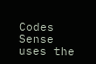Codes Sense uses the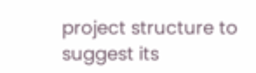project structure to suggest its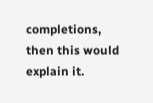completions, then this would explain it.